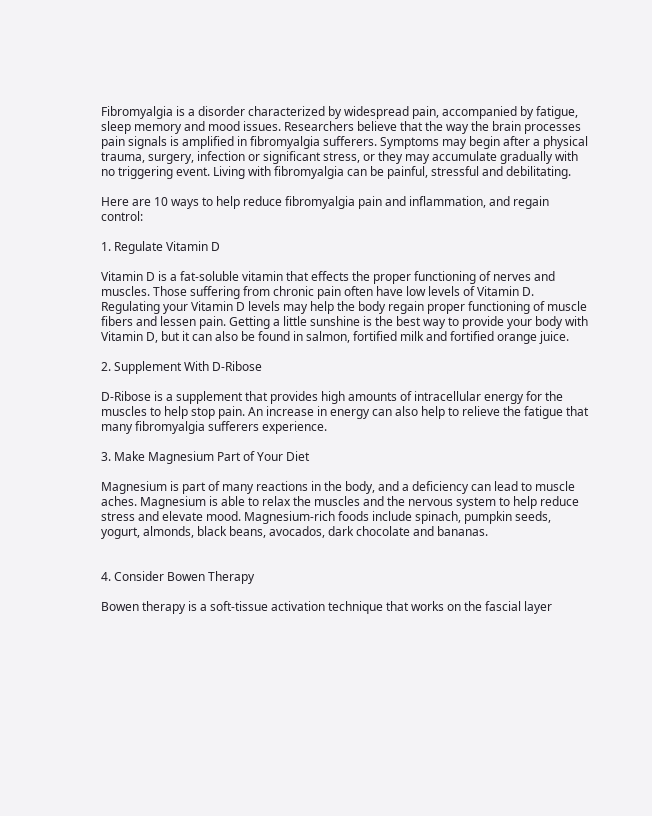Fibromyalgia is a disorder characterized by widespread pain, accompanied by fatigue, sleep memory and mood issues. Researchers believe that the way the brain processes pain signals is amplified in fibromyalgia sufferers. Symptoms may begin after a physical trauma, surgery, infection or significant stress, or they may accumulate gradually with no triggering event. Living with fibromyalgia can be painful, stressful and debilitating.

Here are 10 ways to help reduce fibromyalgia pain and inflammation, and regain control:

1. Regulate Vitamin D

Vitamin D is a fat-soluble vitamin that effects the proper functioning of nerves and muscles. Those suffering from chronic pain often have low levels of Vitamin D. Regulating your Vitamin D levels may help the body regain proper functioning of muscle fibers and lessen pain. Getting a little sunshine is the best way to provide your body with Vitamin D, but it can also be found in salmon, fortified milk and fortified orange juice.

2. Supplement With D-Ribose

D-Ribose is a supplement that provides high amounts of intracellular energy for the muscles to help stop pain. An increase in energy can also help to relieve the fatigue that many fibromyalgia sufferers experience.

3. Make Magnesium Part of Your Diet

Magnesium is part of many reactions in the body, and a deficiency can lead to muscle aches. Magnesium is able to relax the muscles and the nervous system to help reduce stress and elevate mood. Magnesium-rich foods include spinach, pumpkin seeds, yogurt, almonds, black beans, avocados, dark chocolate and bananas.


4. Consider Bowen Therapy

Bowen therapy is a soft-tissue activation technique that works on the fascial layer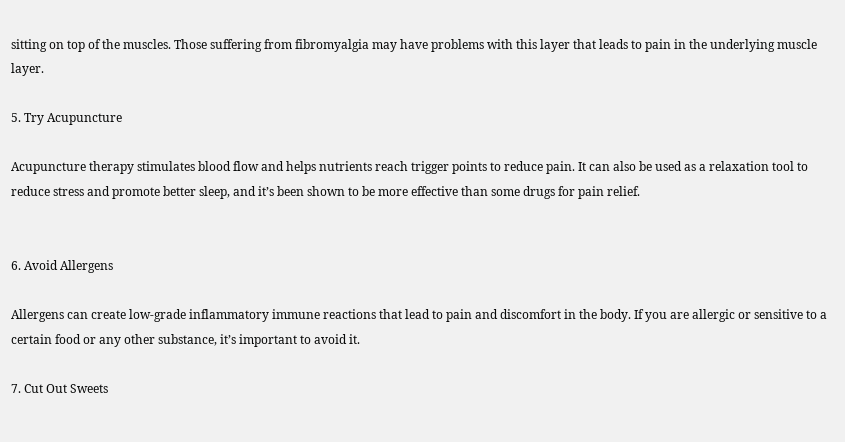sitting on top of the muscles. Those suffering from fibromyalgia may have problems with this layer that leads to pain in the underlying muscle layer.

5. Try Acupuncture

Acupuncture therapy stimulates blood flow and helps nutrients reach trigger points to reduce pain. It can also be used as a relaxation tool to reduce stress and promote better sleep, and it’s been shown to be more effective than some drugs for pain relief.


6. Avoid Allergens

Allergens can create low-grade inflammatory immune reactions that lead to pain and discomfort in the body. If you are allergic or sensitive to a certain food or any other substance, it’s important to avoid it.

7. Cut Out Sweets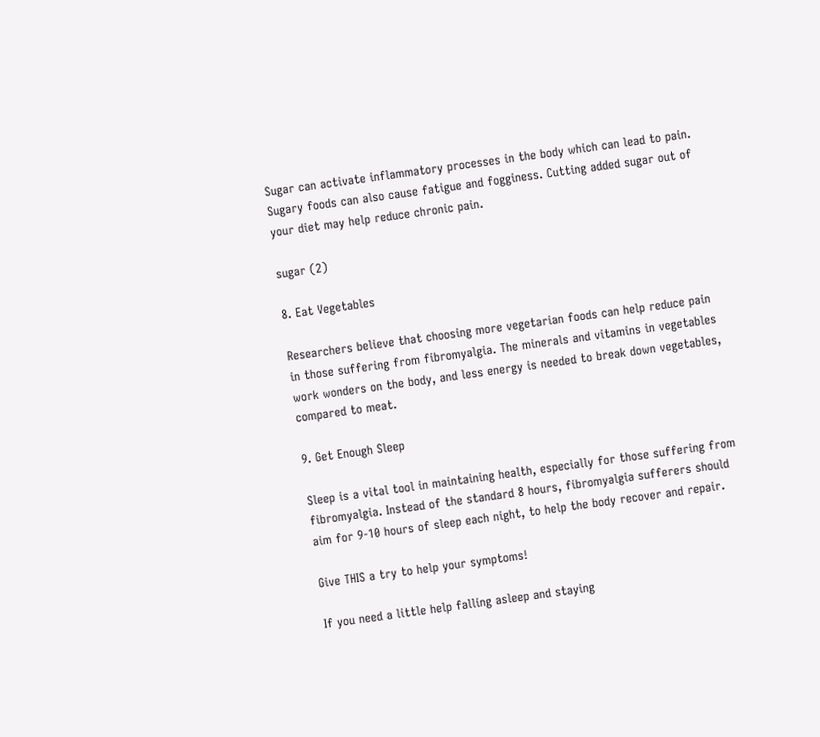Sugar can activate inflammatory processes in the body which can lead to pain. Sugary foods can also cause fatigue and fogginess. Cutting added sugar out of your diet may help reduce chronic pain.

sugar (2)

8. Eat Vegetables

Researchers believe that choosing more vegetarian foods can help reduce pain in those suffering from fibromyalgia. The minerals and vitamins in vegetables work wonders on the body, and less energy is needed to break down vegetables, compared to meat.

9. Get Enough Sleep

Sleep is a vital tool in maintaining health, especially for those suffering from fibromyalgia. Instead of the standard 8 hours, fibromyalgia sufferers should aim for 9-10 hours of sleep each night, to help the body recover and repair.

Give THIS a try to help your symptoms!

If you need a little help falling asleep and staying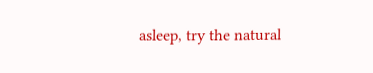asleep, try the natural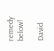remedy below!

David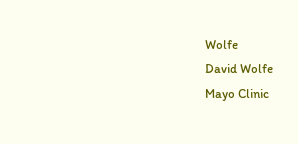Wolfe
David Wolfe
Mayo Clinic